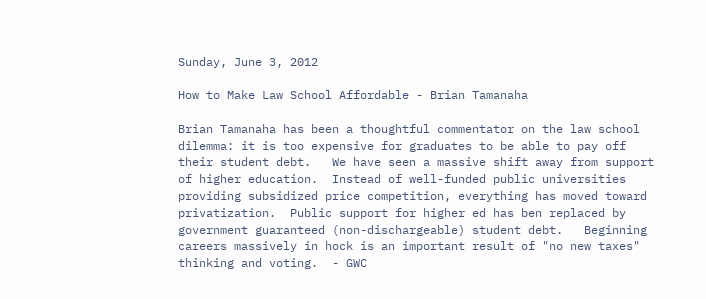Sunday, June 3, 2012

How to Make Law School Affordable - Brian Tamanaha

Brian Tamanaha has been a thoughtful commentator on the law school dilemma: it is too expensive for graduates to be able to pay off their student debt.   We have seen a massive shift away from support of higher education.  Instead of well-funded public universities providing subsidized price competition, everything has moved toward privatization.  Public support for higher ed has ben replaced by government guaranteed (non-dischargeable) student debt.   Beginning careers massively in hock is an important result of "no new taxes" thinking and voting.  - GWC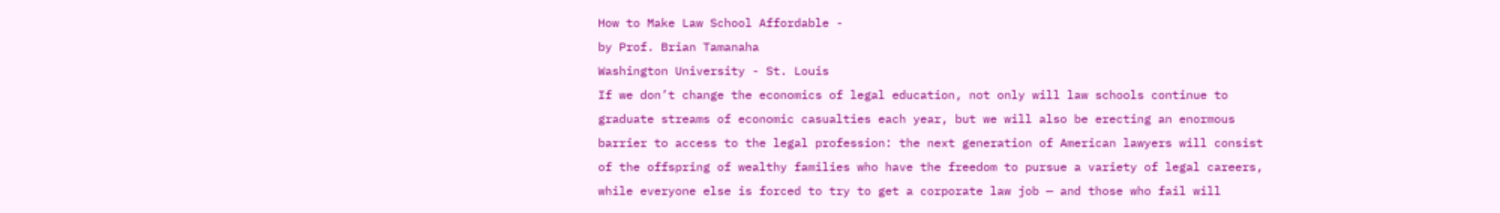How to Make Law School Affordable -
by Prof. Brian Tamanaha
Washington University - St. Louis
If we don’t change the economics of legal education, not only will law schools continue to graduate streams of economic casualties each year, but we will also be erecting an enormous barrier to access to the legal profession: the next generation of American lawyers will consist of the offspring of wealthy families who have the freedom to pursue a variety of legal careers, while everyone else is forced to try to get a corporate law job — and those who fail will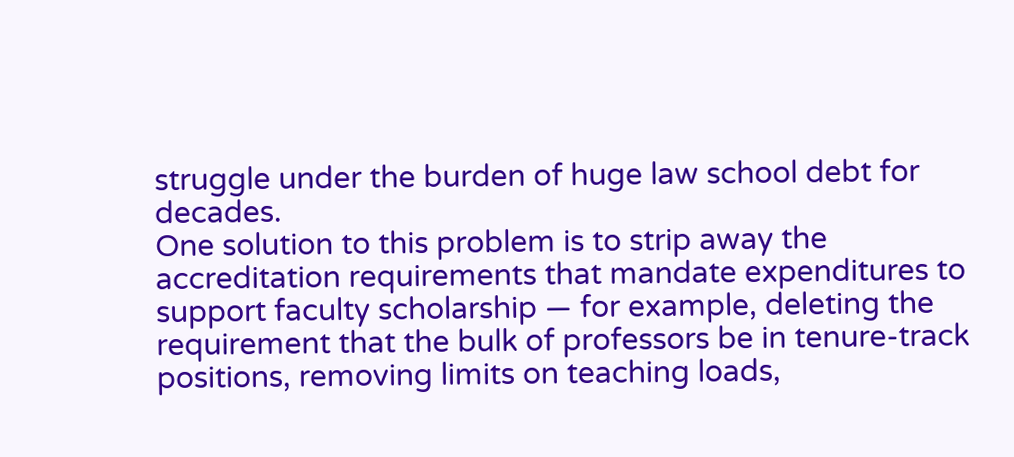struggle under the burden of huge law school debt for decades.
One solution to this problem is to strip away the accreditation requirements that mandate expenditures to support faculty scholarship — for example, deleting the requirement that the bulk of professors be in tenure-track positions, removing limits on teaching loads,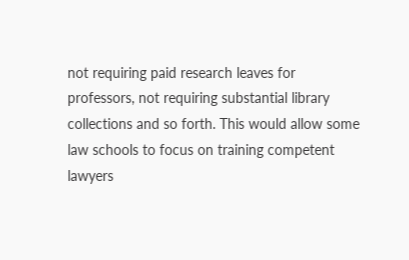not requiring paid research leaves for professors, not requiring substantial library collections and so forth. This would allow some law schools to focus on training competent lawyers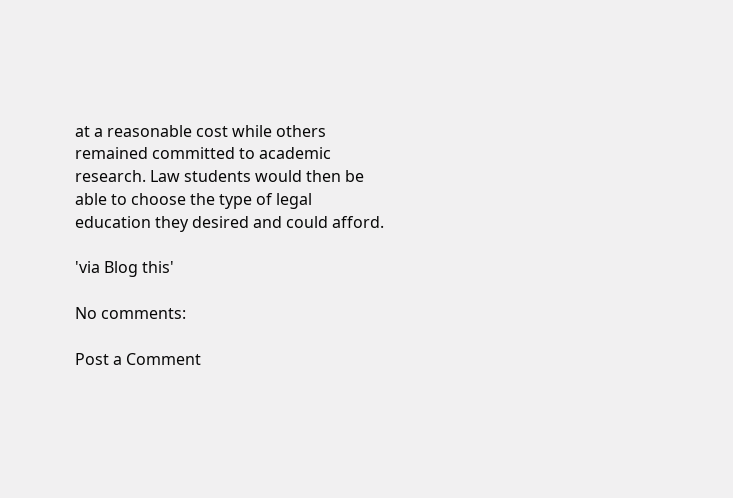at a reasonable cost while others remained committed to academic research. Law students would then be able to choose the type of legal education they desired and could afford.

'via Blog this'

No comments:

Post a Comment